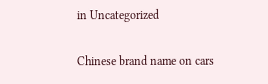in Uncategorized

Chinese brand name on cars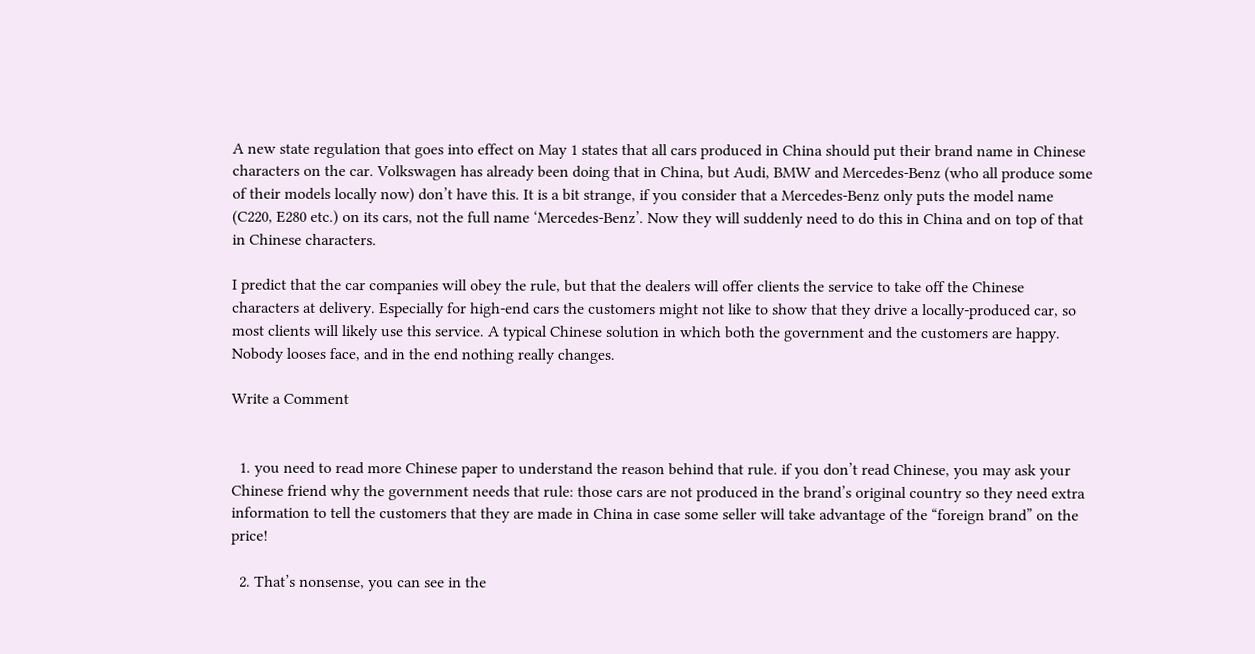A new state regulation that goes into effect on May 1 states that all cars produced in China should put their brand name in Chinese characters on the car. Volkswagen has already been doing that in China, but Audi, BMW and Mercedes-Benz (who all produce some of their models locally now) don’t have this. It is a bit strange, if you consider that a Mercedes-Benz only puts the model name (C220, E280 etc.) on its cars, not the full name ‘Mercedes-Benz’. Now they will suddenly need to do this in China and on top of that in Chinese characters.

I predict that the car companies will obey the rule, but that the dealers will offer clients the service to take off the Chinese characters at delivery. Especially for high-end cars the customers might not like to show that they drive a locally-produced car, so most clients will likely use this service. A typical Chinese solution in which both the government and the customers are happy. Nobody looses face, and in the end nothing really changes.

Write a Comment


  1. you need to read more Chinese paper to understand the reason behind that rule. if you don’t read Chinese, you may ask your Chinese friend why the government needs that rule: those cars are not produced in the brand’s original country so they need extra information to tell the customers that they are made in China in case some seller will take advantage of the “foreign brand” on the price!

  2. That’s nonsense, you can see in the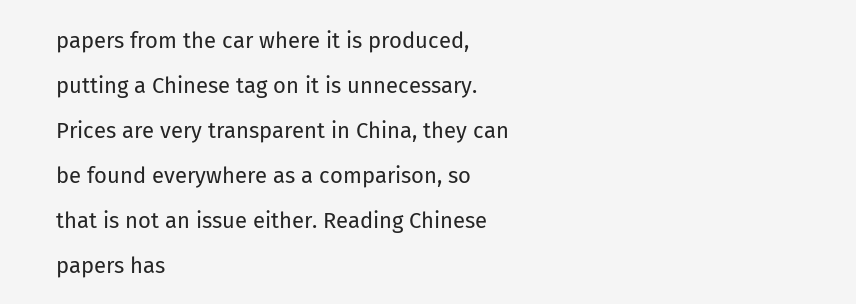papers from the car where it is produced, putting a Chinese tag on it is unnecessary. Prices are very transparent in China, they can be found everywhere as a comparison, so that is not an issue either. Reading Chinese papers has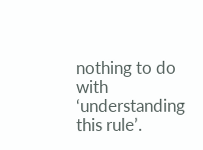nothing to do with ‘understanding this rule’.